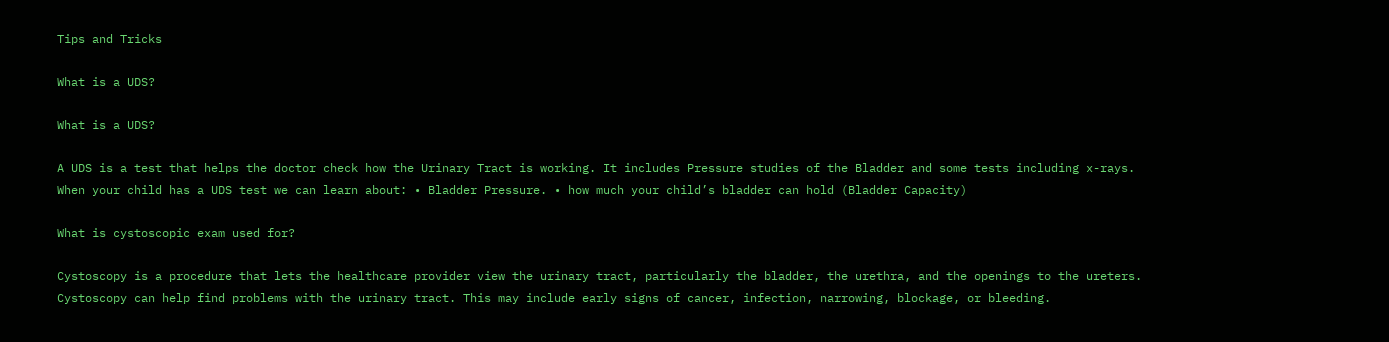Tips and Tricks

What is a UDS?

What is a UDS?

A UDS is a test that helps the doctor check how the Urinary Tract is working. It includes Pressure studies of the Bladder and some tests including x-rays. When your child has a UDS test we can learn about: • Bladder Pressure. • how much your child’s bladder can hold (Bladder Capacity)

What is cystoscopic exam used for?

Cystoscopy is a procedure that lets the healthcare provider view the urinary tract, particularly the bladder, the urethra, and the openings to the ureters. Cystoscopy can help find problems with the urinary tract. This may include early signs of cancer, infection, narrowing, blockage, or bleeding.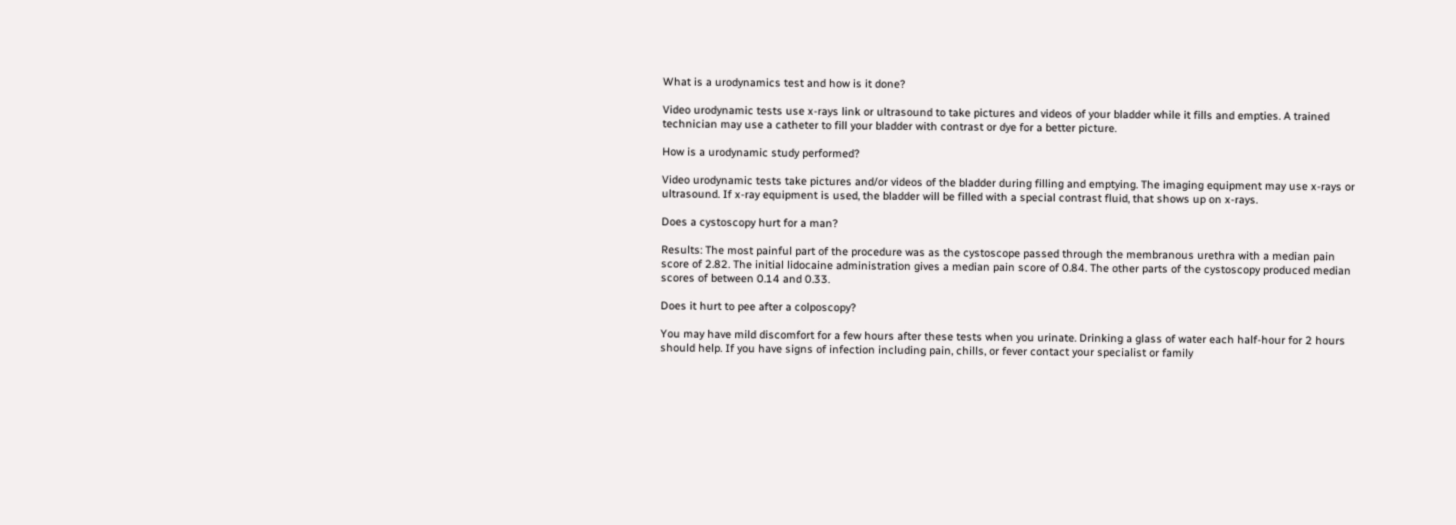What is a urodynamics test and how is it done?

Video urodynamic tests use x-rays link or ultrasound to take pictures and videos of your bladder while it fills and empties. A trained technician may use a catheter to fill your bladder with contrast or dye for a better picture.

How is a urodynamic study performed?

Video urodynamic tests take pictures and/or videos of the bladder during filling and emptying. The imaging equipment may use x-rays or ultrasound. If x-ray equipment is used, the bladder will be filled with a special contrast fluid, that shows up on x-rays.

Does a cystoscopy hurt for a man?

Results: The most painful part of the procedure was as the cystoscope passed through the membranous urethra with a median pain score of 2.82. The initial lidocaine administration gives a median pain score of 0.84. The other parts of the cystoscopy produced median scores of between 0.14 and 0.33.

Does it hurt to pee after a colposcopy?

You may have mild discomfort for a few hours after these tests when you urinate. Drinking a glass of water each half-hour for 2 hours should help. If you have signs of infection including pain, chills, or fever contact your specialist or family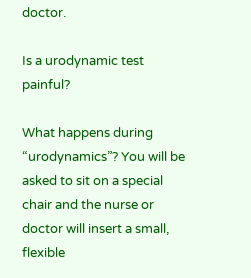doctor.

Is a urodynamic test painful?

What happens during “urodynamics”? You will be asked to sit on a special chair and the nurse or doctor will insert a small, flexible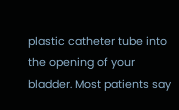plastic catheter tube into the opening of your bladder. Most patients say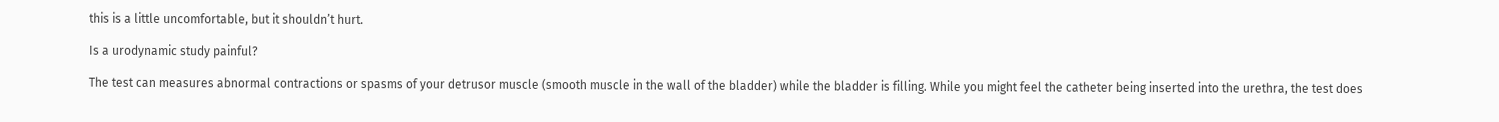this is a little uncomfortable, but it shouldn’t hurt.

Is a urodynamic study painful?

The test can measures abnormal contractions or spasms of your detrusor muscle (smooth muscle in the wall of the bladder) while the bladder is filling. While you might feel the catheter being inserted into the urethra, the test does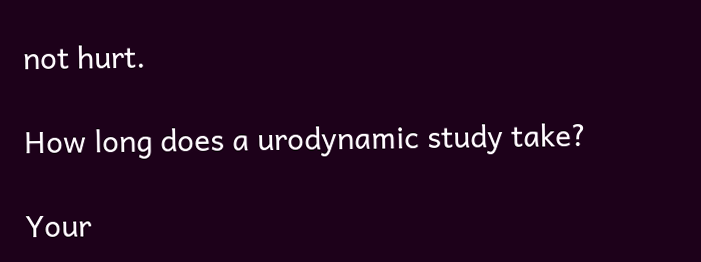not hurt.

How long does a urodynamic study take?

Your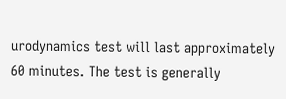urodynamics test will last approximately 60 minutes. The test is generally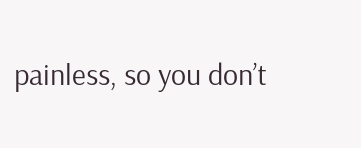painless, so you don’t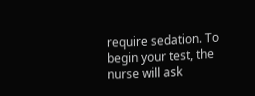require sedation. To begin your test, the nurse will ask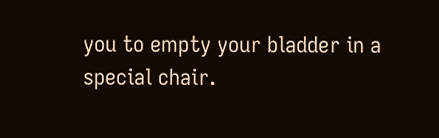you to empty your bladder in a special chair.